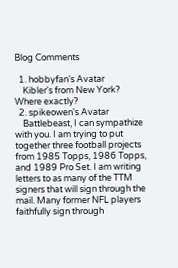Blog Comments

  1. hobbyfan's Avatar
    Kibler's from New York? Where exactly?
  2. spikeowen's Avatar
    Battlebeast, I can sympathize with you. I am trying to put together three football projects from 1985 Topps, 1986 Topps, and 1989 Pro Set. I am writing letters to as many of the TTM signers that will sign through the mail. Many former NFL players faithfully sign through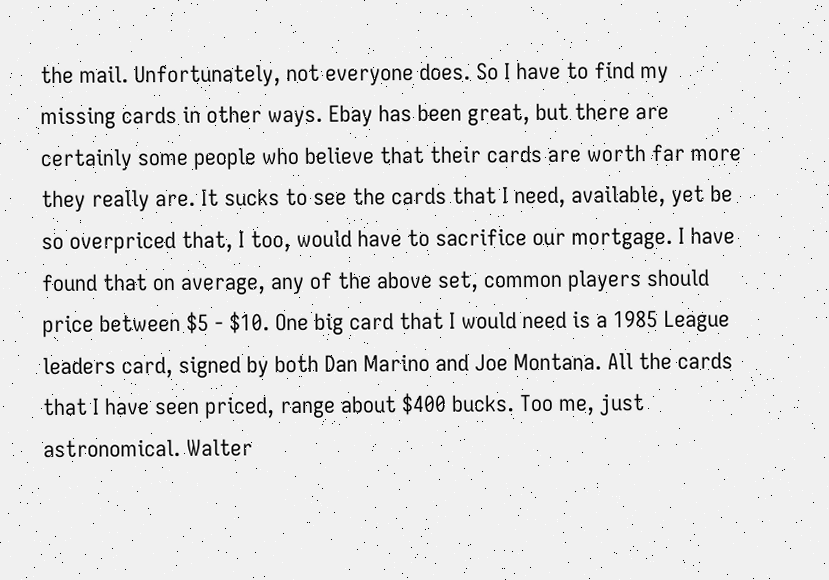the mail. Unfortunately, not everyone does. So I have to find my missing cards in other ways. Ebay has been great, but there are certainly some people who believe that their cards are worth far more they really are. It sucks to see the cards that I need, available, yet be so overpriced that, I too, would have to sacrifice our mortgage. I have found that on average, any of the above set, common players should price between $5 - $10. One big card that I would need is a 1985 League leaders card, signed by both Dan Marino and Joe Montana. All the cards that I have seen priced, range about $400 bucks. Too me, just astronomical. Walter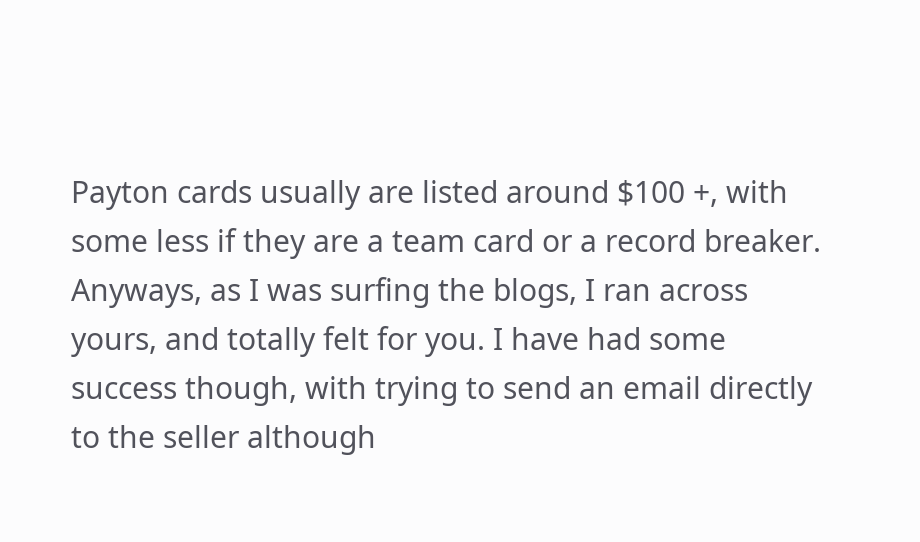Payton cards usually are listed around $100 +, with some less if they are a team card or a record breaker. Anyways, as I was surfing the blogs, I ran across yours, and totally felt for you. I have had some success though, with trying to send an email directly to the seller although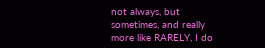not always, but sometimes, and really more like RARELY, I do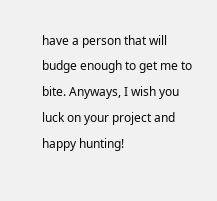have a person that will budge enough to get me to bite. Anyways, I wish you luck on your project and happy hunting!